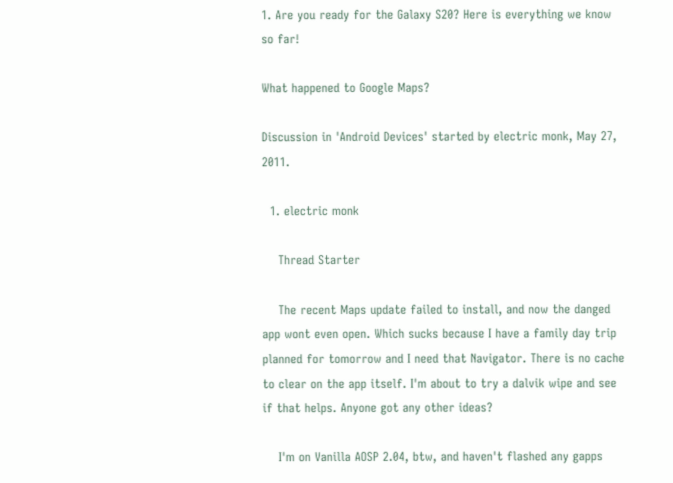1. Are you ready for the Galaxy S20? Here is everything we know so far!

What happened to Google Maps?

Discussion in 'Android Devices' started by electric monk, May 27, 2011.

  1. electric monk

    Thread Starter

    The recent Maps update failed to install, and now the danged app wont even open. Which sucks because I have a family day trip planned for tomorrow and I need that Navigator. There is no cache to clear on the app itself. I'm about to try a dalvik wipe and see if that helps. Anyone got any other ideas?

    I'm on Vanilla AOSP 2.04, btw, and haven't flashed any gapps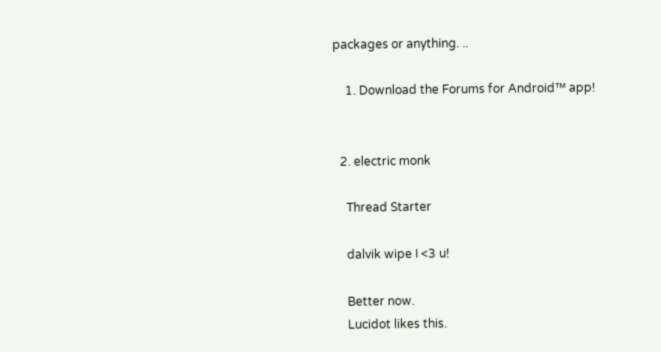packages or anything. ..

    1. Download the Forums for Android™ app!


  2. electric monk

    Thread Starter

    dalvik wipe I <3 u!

    Better now.
    Lucidot likes this.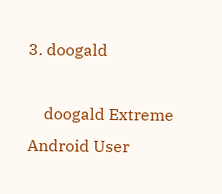3. doogald

    doogald Extreme Android User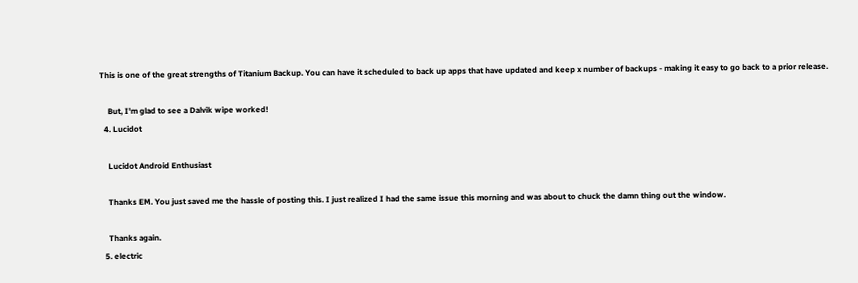This is one of the great strengths of Titanium Backup. You can have it scheduled to back up apps that have updated and keep x number of backups - making it easy to go back to a prior release.

    But, I'm glad to see a Dalvik wipe worked!
  4. Lucidot

    Lucidot Android Enthusiast

    Thanks EM. You just saved me the hassle of posting this. I just realized I had the same issue this morning and was about to chuck the damn thing out the window.

    Thanks again.
  5. electric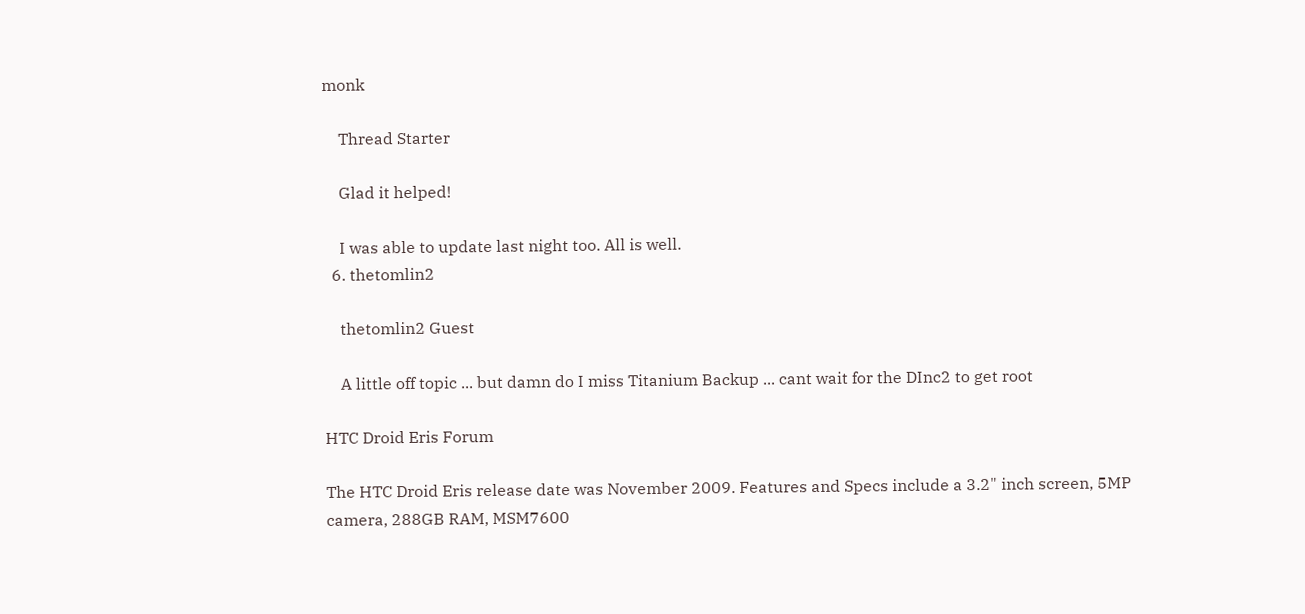monk

    Thread Starter

    Glad it helped!

    I was able to update last night too. All is well.
  6. thetomlin2

    thetomlin2 Guest

    A little off topic ... but damn do I miss Titanium Backup ... cant wait for the DInc2 to get root

HTC Droid Eris Forum

The HTC Droid Eris release date was November 2009. Features and Specs include a 3.2" inch screen, 5MP camera, 288GB RAM, MSM7600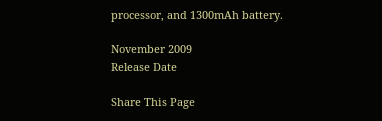processor, and 1300mAh battery.

November 2009
Release Date

Share This Page